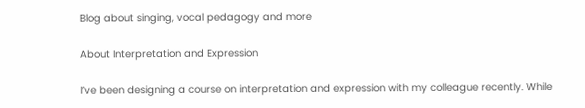Blog about singing, vocal pedagogy and more

About Interpretation and Expression

I’ve been designing a course on interpretation and expression with my colleague recently. While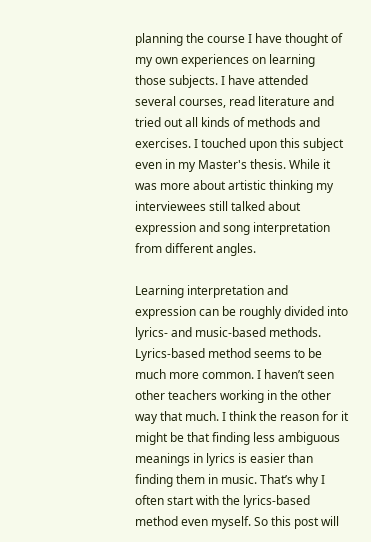planning the course I have thought of my own experiences on learning those subjects. I have attended several courses, read literature and tried out all kinds of methods and exercises. I touched upon this subject even in my Master's thesis. While it was more about artistic thinking my interviewees still talked about expression and song interpretation from different angles.

Learning interpretation and expression can be roughly divided into lyrics- and music-based methods. Lyrics-based method seems to be much more common. I haven’t seen other teachers working in the other way that much. I think the reason for it might be that finding less ambiguous meanings in lyrics is easier than finding them in music. That’s why I often start with the lyrics-based method even myself. So this post will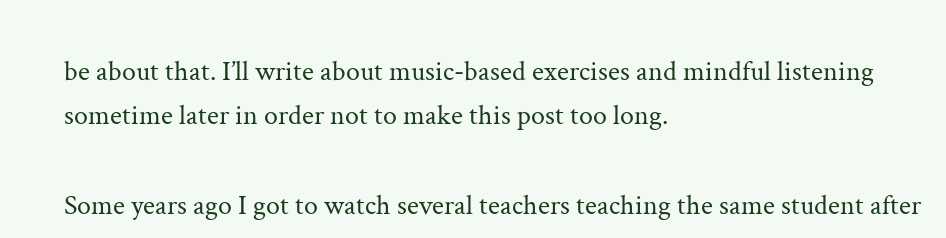be about that. I’ll write about music-based exercises and mindful listening sometime later in order not to make this post too long.

Some years ago I got to watch several teachers teaching the same student after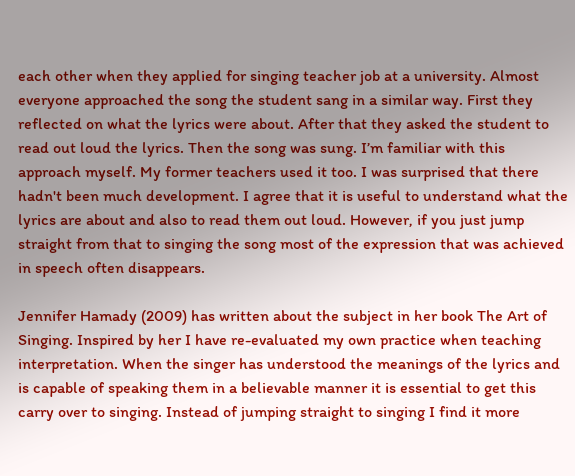each other when they applied for singing teacher job at a university. Almost everyone approached the song the student sang in a similar way. First they reflected on what the lyrics were about. After that they asked the student to read out loud the lyrics. Then the song was sung. I’m familiar with this approach myself. My former teachers used it too. I was surprised that there hadn't been much development. I agree that it is useful to understand what the lyrics are about and also to read them out loud. However, if you just jump straight from that to singing the song most of the expression that was achieved in speech often disappears.

Jennifer Hamady (2009) has written about the subject in her book The Art of Singing. Inspired by her I have re-evaluated my own practice when teaching interpretation. When the singer has understood the meanings of the lyrics and is capable of speaking them in a believable manner it is essential to get this carry over to singing. Instead of jumping straight to singing I find it more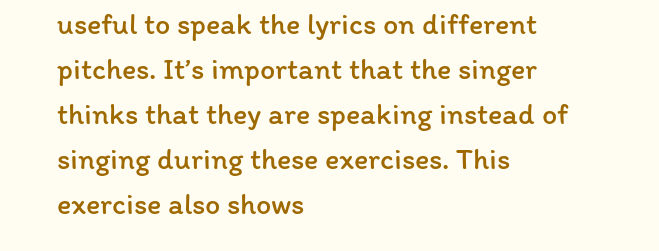useful to speak the lyrics on different pitches. It’s important that the singer thinks that they are speaking instead of singing during these exercises. This exercise also shows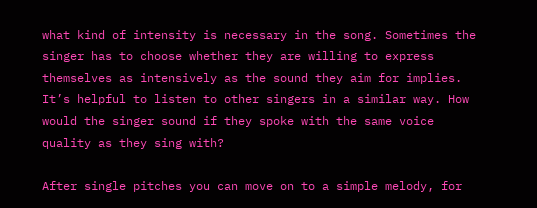what kind of intensity is necessary in the song. Sometimes the singer has to choose whether they are willing to express themselves as intensively as the sound they aim for implies. It’s helpful to listen to other singers in a similar way. How would the singer sound if they spoke with the same voice quality as they sing with?

After single pitches you can move on to a simple melody, for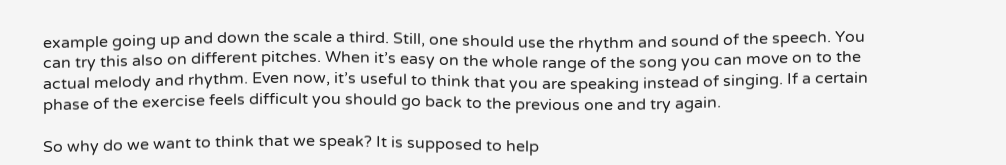example going up and down the scale a third. Still, one should use the rhythm and sound of the speech. You can try this also on different pitches. When it’s easy on the whole range of the song you can move on to the actual melody and rhythm. Even now, it’s useful to think that you are speaking instead of singing. If a certain phase of the exercise feels difficult you should go back to the previous one and try again.

So why do we want to think that we speak? It is supposed to help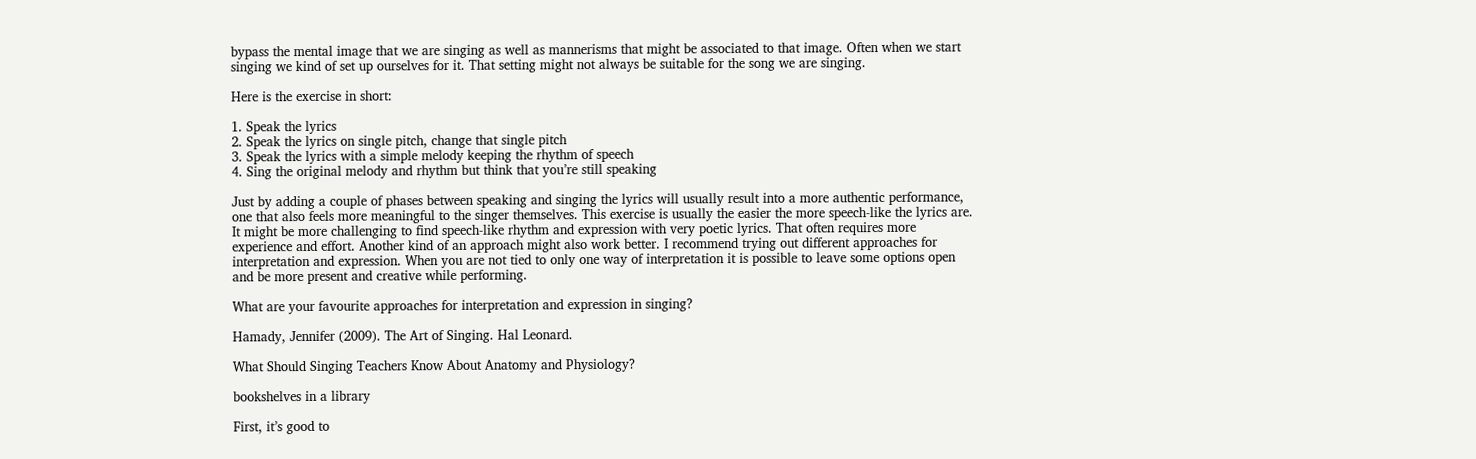bypass the mental image that we are singing as well as mannerisms that might be associated to that image. Often when we start singing we kind of set up ourselves for it. That setting might not always be suitable for the song we are singing.

Here is the exercise in short:

1. Speak the lyrics
2. Speak the lyrics on single pitch, change that single pitch
3. Speak the lyrics with a simple melody keeping the rhythm of speech
4. Sing the original melody and rhythm but think that you’re still speaking

Just by adding a couple of phases between speaking and singing the lyrics will usually result into a more authentic performance, one that also feels more meaningful to the singer themselves. This exercise is usually the easier the more speech-like the lyrics are. It might be more challenging to find speech-like rhythm and expression with very poetic lyrics. That often requires more experience and effort. Another kind of an approach might also work better. I recommend trying out different approaches for interpretation and expression. When you are not tied to only one way of interpretation it is possible to leave some options open and be more present and creative while performing.

What are your favourite approaches for interpretation and expression in singing?

Hamady, Jennifer (2009). The Art of Singing. Hal Leonard.

What Should Singing Teachers Know About Anatomy and Physiology?

bookshelves in a library

First, it’s good to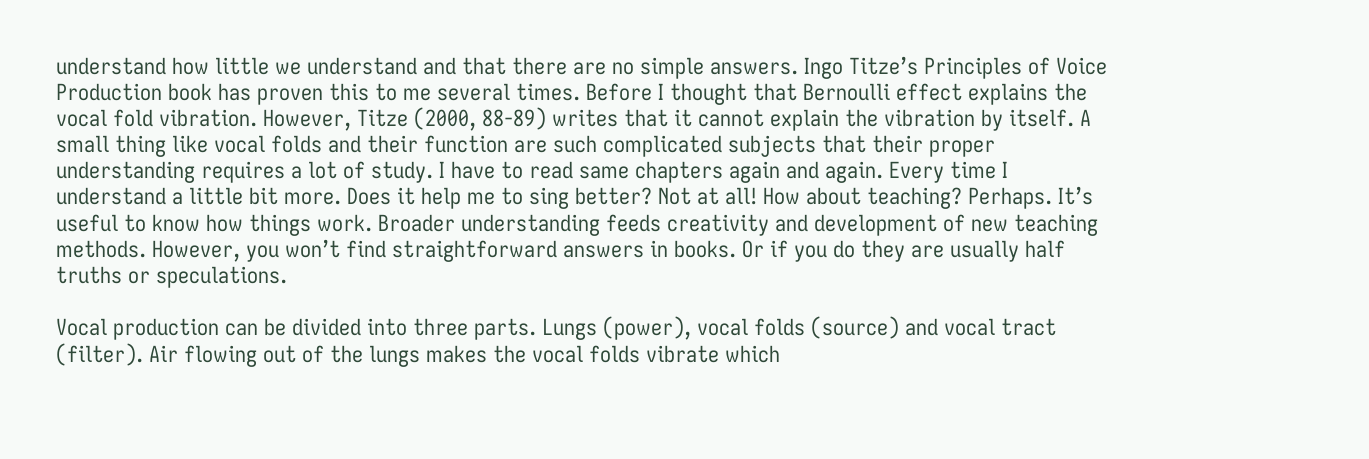understand how little we understand and that there are no simple answers. Ingo Titze’s Principles of Voice Production book has proven this to me several times. Before I thought that Bernoulli effect explains the vocal fold vibration. However, Titze (2000, 88-89) writes that it cannot explain the vibration by itself. A small thing like vocal folds and their function are such complicated subjects that their proper understanding requires a lot of study. I have to read same chapters again and again. Every time I understand a little bit more. Does it help me to sing better? Not at all! How about teaching? Perhaps. It’s useful to know how things work. Broader understanding feeds creativity and development of new teaching methods. However, you won’t find straightforward answers in books. Or if you do they are usually half truths or speculations.

Vocal production can be divided into three parts. Lungs (power), vocal folds (source) and vocal tract (filter). Air flowing out of the lungs makes the vocal folds vibrate which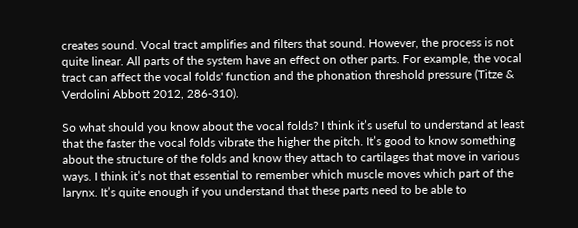creates sound. Vocal tract amplifies and filters that sound. However, the process is not quite linear. All parts of the system have an effect on other parts. For example, the vocal tract can affect the vocal folds' function and the phonation threshold pressure (Titze & Verdolini Abbott 2012, 286-310).

So what should you know about the vocal folds? I think it’s useful to understand at least that the faster the vocal folds vibrate the higher the pitch. It’s good to know something about the structure of the folds and know they attach to cartilages that move in various ways. I think it’s not that essential to remember which muscle moves which part of the larynx. It’s quite enough if you understand that these parts need to be able to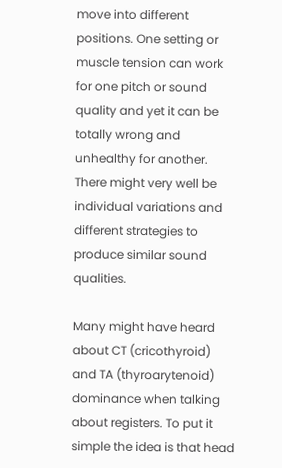move into different positions. One setting or muscle tension can work for one pitch or sound quality and yet it can be totally wrong and unhealthy for another. There might very well be individual variations and different strategies to produce similar sound qualities.

Many might have heard about CT (cricothyroid) and TA (thyroarytenoid) dominance when talking about registers. To put it simple the idea is that head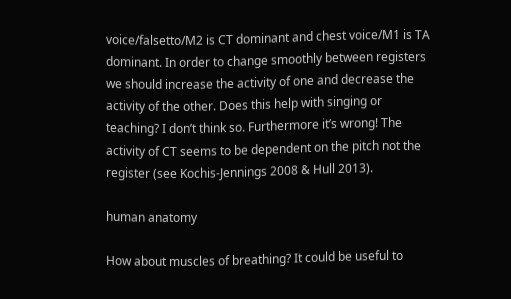voice/falsetto/M2 is CT dominant and chest voice/M1 is TA dominant. In order to change smoothly between registers we should increase the activity of one and decrease the activity of the other. Does this help with singing or teaching? I don’t think so. Furthermore it’s wrong! The activity of CT seems to be dependent on the pitch not the register (see Kochis-Jennings 2008 & Hull 2013).

human anatomy

How about muscles of breathing? It could be useful to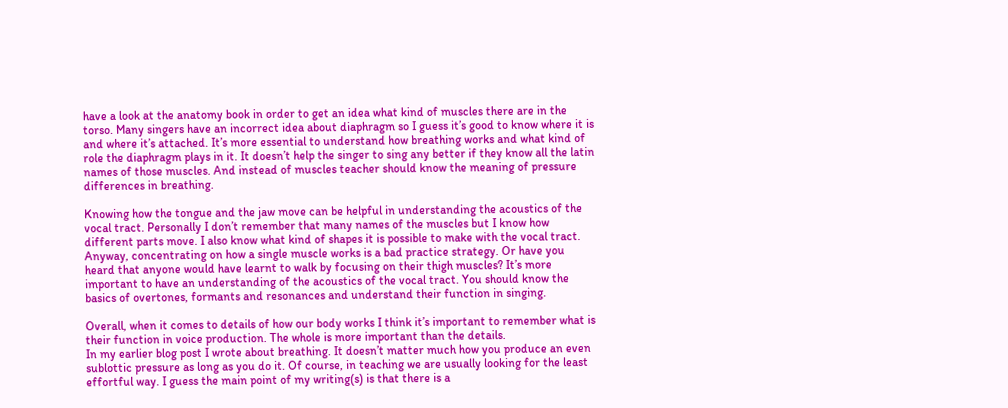have a look at the anatomy book in order to get an idea what kind of muscles there are in the torso. Many singers have an incorrect idea about diaphragm so I guess it’s good to know where it is and where it’s attached. It’s more essential to understand how breathing works and what kind of role the diaphragm plays in it. It doesn’t help the singer to sing any better if they know all the latin names of those muscles. And instead of muscles teacher should know the meaning of pressure differences in breathing.

Knowing how the tongue and the jaw move can be helpful in understanding the acoustics of the vocal tract. Personally I don’t remember that many names of the muscles but I know how different parts move. I also know what kind of shapes it is possible to make with the vocal tract. Anyway, concentrating on how a single muscle works is a bad practice strategy. Or have you heard that anyone would have learnt to walk by focusing on their thigh muscles? It’s more important to have an understanding of the acoustics of the vocal tract. You should know the basics of overtones, formants and resonances and understand their function in singing.

Overall, when it comes to details of how our body works I think it’s important to remember what is their function in voice production. The whole is more important than the details.
In my earlier blog post I wrote about breathing. It doesn’t matter much how you produce an even sublottic pressure as long as you do it. Of course, in teaching we are usually looking for the least effortful way. I guess the main point of my writing(s) is that there is a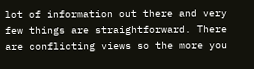lot of information out there and very few things are straightforward. There are conflicting views so the more you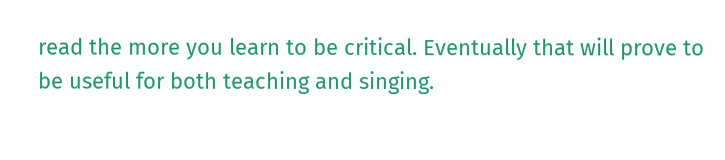read the more you learn to be critical. Eventually that will prove to be useful for both teaching and singing.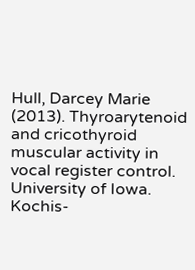Hull, Darcey Marie (2013). Thyroarytenoid and cricothyroid muscular activity in vocal register control. University of Iowa.
Kochis-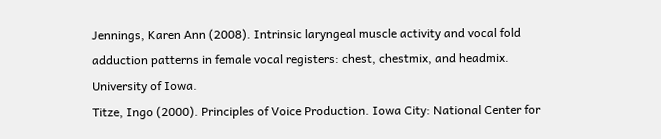Jennings, Karen Ann (2008). Intrinsic laryngeal muscle activity and vocal fold adduction patterns in female vocal registers: chest, chestmix, and headmix. University of Iowa.
Titze, Ingo (2000). Principles of Voice Production. Iowa City: National Center for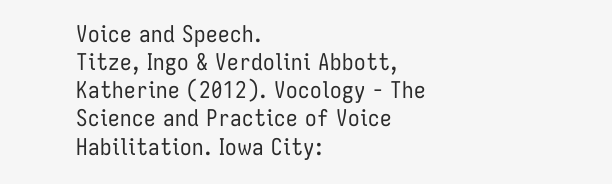Voice and Speech.
Titze, Ingo & Verdolini Abbott, Katherine (2012). Vocology - The Science and Practice of Voice Habilitation. Iowa City: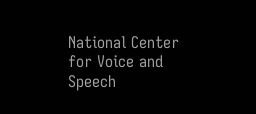National Center for Voice and Speech